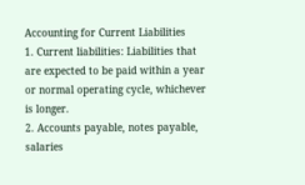Accounting for Current Liabilities
1. Current liabilities: Liabilities that are expected to be paid within a year or normal operating cycle, whichever is longer.
2. Accounts payable, notes payable, salaries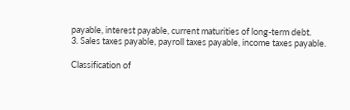payable, interest payable, current maturities of long-term debt.
3. Sales taxes payable, payroll taxes payable, income taxes payable.

Classification of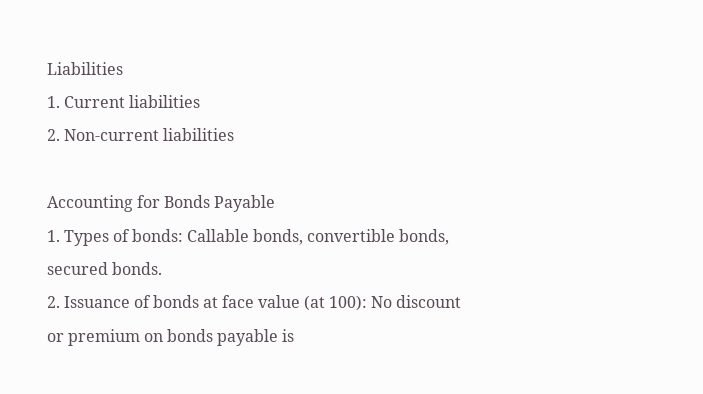Liabilities
1. Current liabilities
2. Non-current liabilities

Accounting for Bonds Payable
1. Types of bonds: Callable bonds, convertible bonds, secured bonds.
2. Issuance of bonds at face value (at 100): No discount or premium on bonds payable is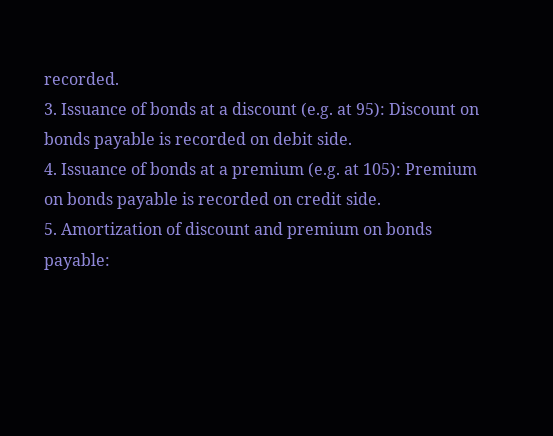recorded.
3. Issuance of bonds at a discount (e.g. at 95): Discount on bonds payable is recorded on debit side.
4. Issuance of bonds at a premium (e.g. at 105): Premium on bonds payable is recorded on credit side.
5. Amortization of discount and premium on bonds payable: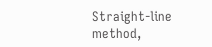Straight-line method,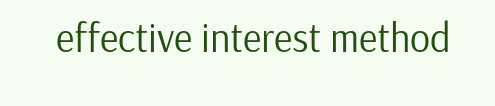effective interest method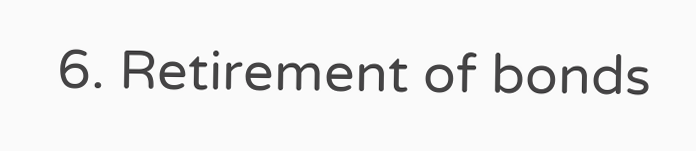6. Retirement of bonds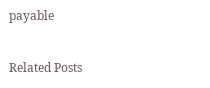payable


Related Posts